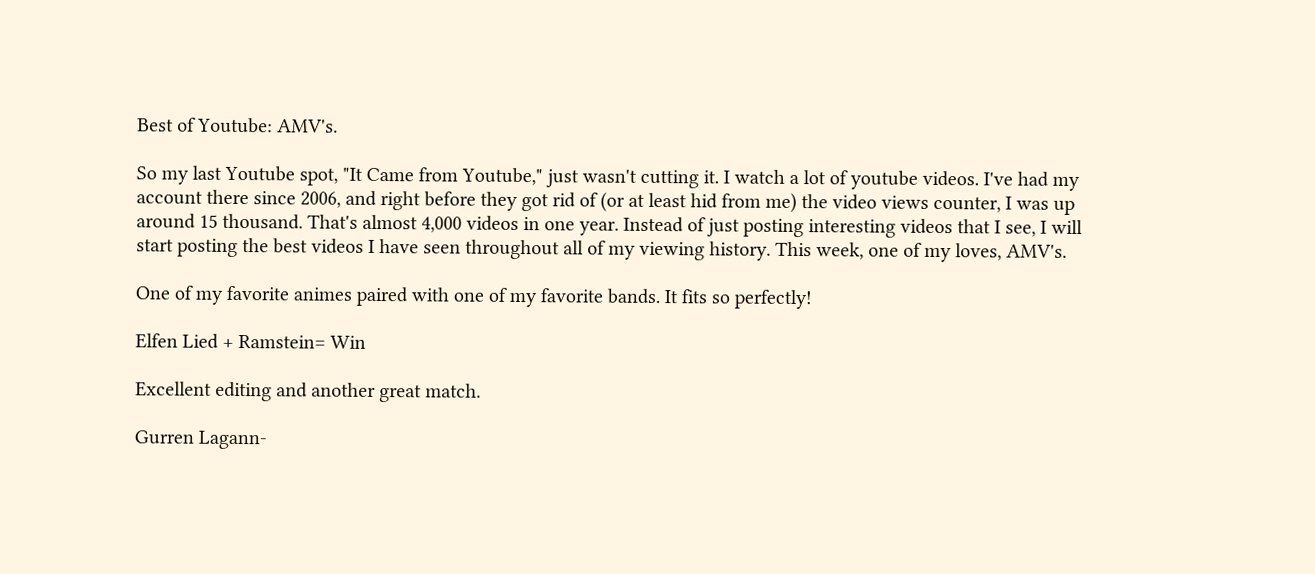Best of Youtube: AMV's.

So my last Youtube spot, "It Came from Youtube," just wasn't cutting it. I watch a lot of youtube videos. I've had my account there since 2006, and right before they got rid of (or at least hid from me) the video views counter, I was up around 15 thousand. That's almost 4,000 videos in one year. Instead of just posting interesting videos that I see, I will start posting the best videos I have seen throughout all of my viewing history. This week, one of my loves, AMV's.

One of my favorite animes paired with one of my favorite bands. It fits so perfectly!

Elfen Lied + Ramstein= Win

Excellent editing and another great match.

Gurren Lagann-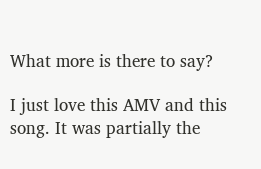What more is there to say?

I just love this AMV and this song. It was partially the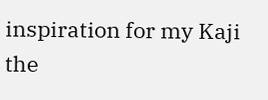inspiration for my Kaji the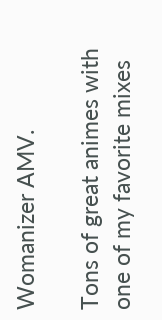Womanizer AMV.

Tons of great animes with one of my favorite mixes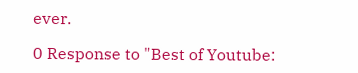ever.

0 Response to "Best of Youtube: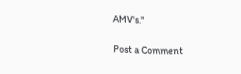AMV's."

Post a Comment